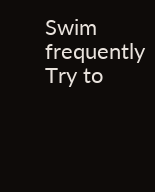Swim frequently
Try to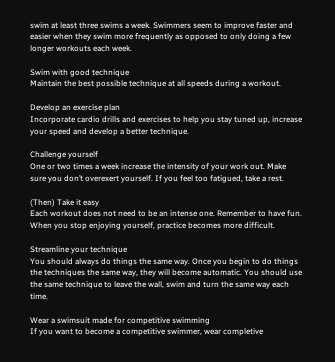swim at least three swims a week. Swimmers seem to improve faster and easier when they swim more frequently as opposed to only doing a few longer workouts each week.

Swim with good technique
Maintain the best possible technique at all speeds during a workout.

Develop an exercise plan
Incorporate cardio drills and exercises to help you stay tuned up, increase your speed and develop a better technique.

Challenge yourself
One or two times a week increase the intensity of your work out. Make sure you don’t overexert yourself. If you feel too fatigued, take a rest.

(Then) Take it easy
Each workout does not need to be an intense one. Remember to have fun. When you stop enjoying yourself, practice becomes more difficult.

Streamline your technique
You should always do things the same way. Once you begin to do things the techniques the same way, they will become automatic. You should use the same technique to leave the wall, swim and turn the same way each time.

Wear a swimsuit made for competitive swimming
If you want to become a competitive swimmer, wear completive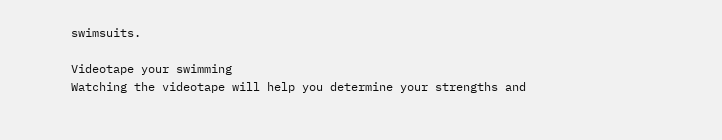swimsuits.

Videotape your swimming
Watching the videotape will help you determine your strengths and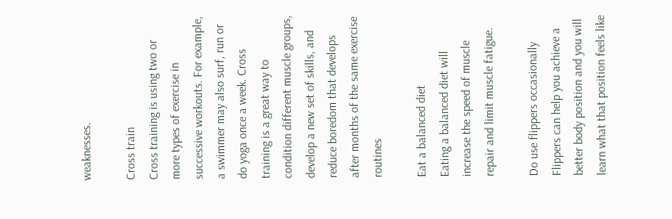weaknesses.

Cross train
Cross training is using two or more types of exercise in successive workouts. For example, a swimmer may also surf, run or do yoga once a week. Cross training is a great way to condition different muscle groups, develop a new set of skills, and reduce boredom that develops after months of the same exercise routines

Eat a balanced diet
Eating a balanced diet will increase the speed of muscle repair and limit muscle fatigue.

Do use flippers occasionally
Flippers can help you achieve a better body position and you will learn what that position feels like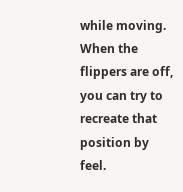while moving. When the flippers are off, you can try to recreate that position by feel.